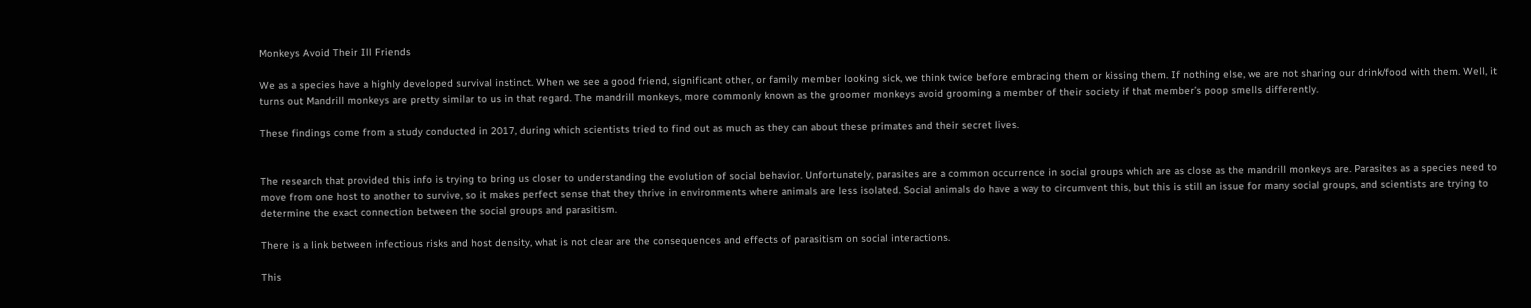Monkeys Avoid Their Ill Friends

We as a species have a highly developed survival instinct. When we see a good friend, significant other, or family member looking sick, we think twice before embracing them or kissing them. If nothing else, we are not sharing our drink/food with them. Well, it turns out Mandrill monkeys are pretty similar to us in that regard. The mandrill monkeys, more commonly known as the groomer monkeys avoid grooming a member of their society if that member’s poop smells differently.

These findings come from a study conducted in 2017, during which scientists tried to find out as much as they can about these primates and their secret lives.


The research that provided this info is trying to bring us closer to understanding the evolution of social behavior. Unfortunately, parasites are a common occurrence in social groups which are as close as the mandrill monkeys are. Parasites as a species need to move from one host to another to survive, so it makes perfect sense that they thrive in environments where animals are less isolated. Social animals do have a way to circumvent this, but this is still an issue for many social groups, and scientists are trying to determine the exact connection between the social groups and parasitism.

There is a link between infectious risks and host density, what is not clear are the consequences and effects of parasitism on social interactions.

This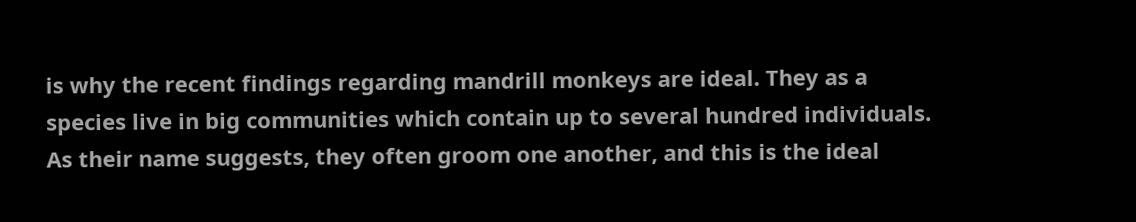is why the recent findings regarding mandrill monkeys are ideal. They as a species live in big communities which contain up to several hundred individuals. As their name suggests, they often groom one another, and this is the ideal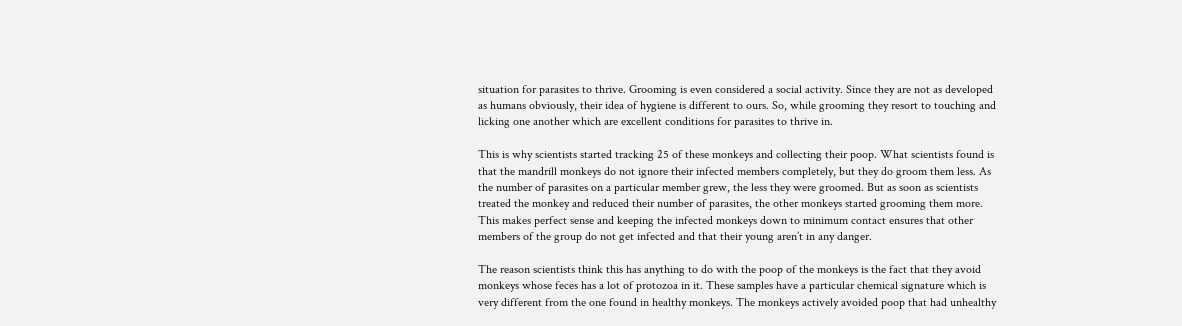situation for parasites to thrive. Grooming is even considered a social activity. Since they are not as developed as humans obviously, their idea of hygiene is different to ours. So, while grooming they resort to touching and licking one another which are excellent conditions for parasites to thrive in.

This is why scientists started tracking 25 of these monkeys and collecting their poop. What scientists found is that the mandrill monkeys do not ignore their infected members completely, but they do groom them less. As the number of parasites on a particular member grew, the less they were groomed. But as soon as scientists treated the monkey and reduced their number of parasites, the other monkeys started grooming them more. This makes perfect sense and keeping the infected monkeys down to minimum contact ensures that other members of the group do not get infected and that their young aren’t in any danger.

The reason scientists think this has anything to do with the poop of the monkeys is the fact that they avoid monkeys whose feces has a lot of protozoa in it. These samples have a particular chemical signature which is very different from the one found in healthy monkeys. The monkeys actively avoided poop that had unhealthy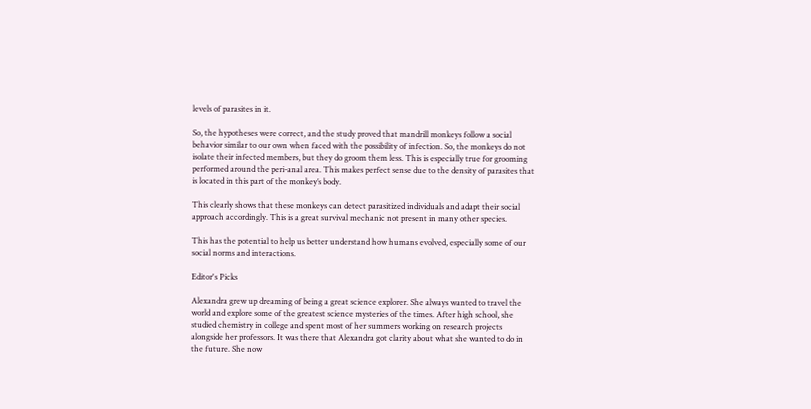levels of parasites in it.

So, the hypotheses were correct, and the study proved that mandrill monkeys follow a social behavior similar to our own when faced with the possibility of infection. So, the monkeys do not isolate their infected members, but they do groom them less. This is especially true for grooming performed around the peri-anal area. This makes perfect sense due to the density of parasites that is located in this part of the monkey’s body.

This clearly shows that these monkeys can detect parasitized individuals and adapt their social approach accordingly. This is a great survival mechanic not present in many other species.

This has the potential to help us better understand how humans evolved, especially some of our social norms and interactions.

Editor's Picks

Alexandra grew up dreaming of being a great science explorer. She always wanted to travel the world and explore some of the greatest science mysteries of the times. After high school, she studied chemistry in college and spent most of her summers working on research projects alongside her professors. It was there that Alexandra got clarity about what she wanted to do in the future. She now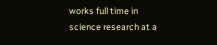works full time in science research at a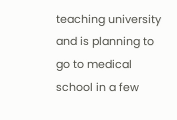teaching university and is planning to go to medical school in a few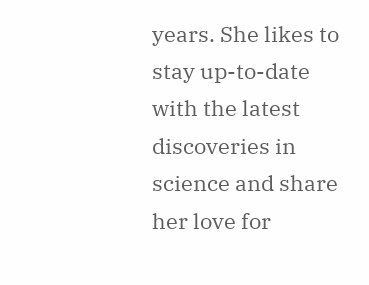years. She likes to stay up-to-date with the latest discoveries in science and share her love for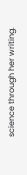science through her writing.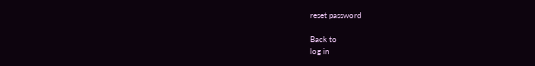reset password

Back to
log in